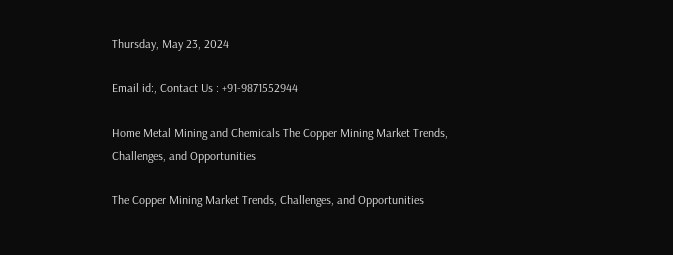Thursday, May 23, 2024

Email id:, Contact Us : +91-9871552944

Home Metal Mining and Chemicals The Copper Mining Market Trends, Challenges, and Opportunities

The Copper Mining Market Trends, Challenges, and Opportunities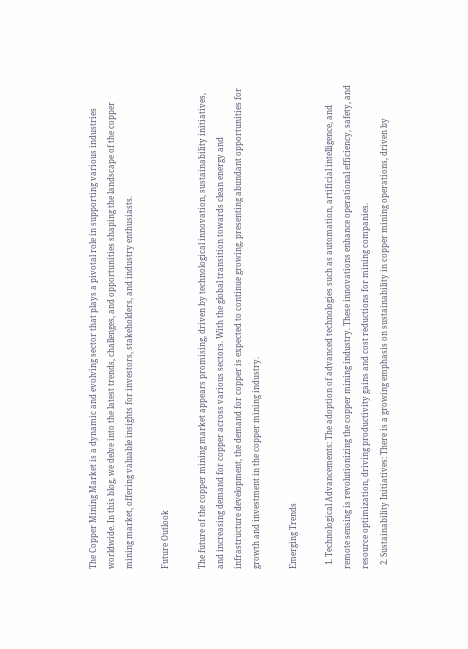The Copper Mining Market is a dynamic and evolving sector that plays a pivotal role in supporting various industries worldwide. In this blog, we delve into the latest trends, challenges, and opportunities shaping the landscape of the copper mining market, offering valuable insights for investors, stakeholders, and industry enthusiasts.

Future Outlook

The future of the copper mining market appears promising, driven by technological innovation, sustainability initiatives, and increasing demand for copper across various sectors. With the global transition towards clean energy and infrastructure development, the demand for copper is expected to continue growing, presenting abundant opportunities for growth and investment in the copper mining industry.

Emerging Trends

  1. Technological Advancements: The adoption of advanced technologies such as automation, artificial intelligence, and remote sensing is revolutionizing the copper mining industry. These innovations enhance operational efficiency, safety, and resource optimization, driving productivity gains and cost reductions for mining companies.
  2. Sustainability Initiatives: There is a growing emphasis on sustainability in copper mining operations, driven by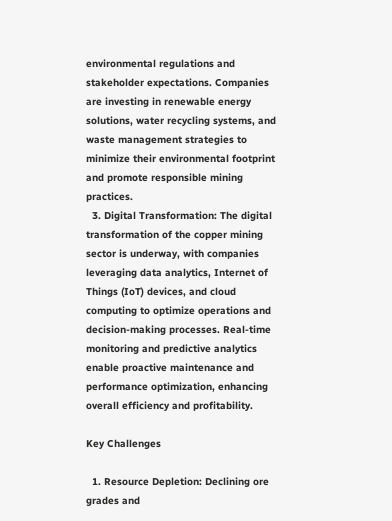environmental regulations and stakeholder expectations. Companies are investing in renewable energy solutions, water recycling systems, and waste management strategies to minimize their environmental footprint and promote responsible mining practices.
  3. Digital Transformation: The digital transformation of the copper mining sector is underway, with companies leveraging data analytics, Internet of Things (IoT) devices, and cloud computing to optimize operations and decision-making processes. Real-time monitoring and predictive analytics enable proactive maintenance and performance optimization, enhancing overall efficiency and profitability.

Key Challenges

  1. Resource Depletion: Declining ore grades and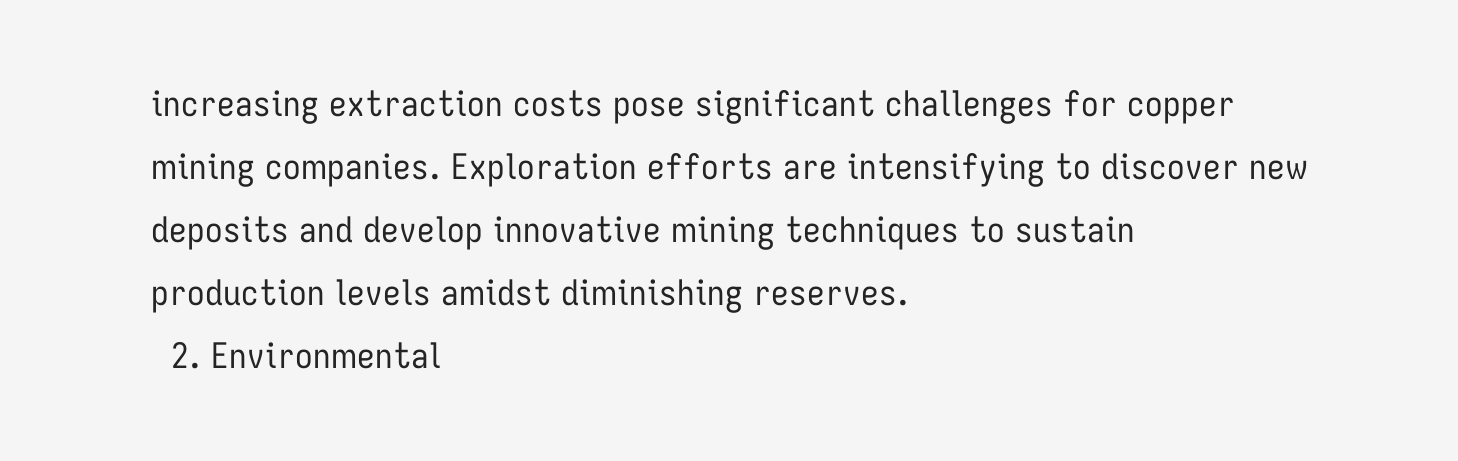increasing extraction costs pose significant challenges for copper mining companies. Exploration efforts are intensifying to discover new deposits and develop innovative mining techniques to sustain production levels amidst diminishing reserves.
  2. Environmental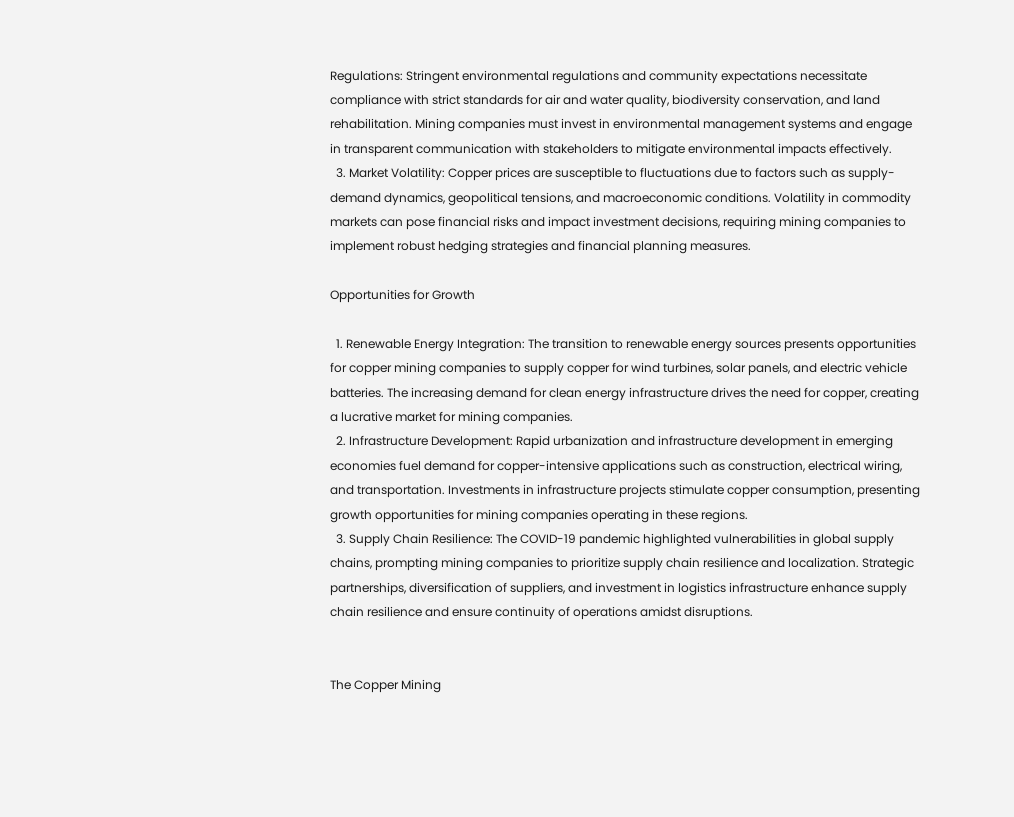Regulations: Stringent environmental regulations and community expectations necessitate compliance with strict standards for air and water quality, biodiversity conservation, and land rehabilitation. Mining companies must invest in environmental management systems and engage in transparent communication with stakeholders to mitigate environmental impacts effectively.
  3. Market Volatility: Copper prices are susceptible to fluctuations due to factors such as supply-demand dynamics, geopolitical tensions, and macroeconomic conditions. Volatility in commodity markets can pose financial risks and impact investment decisions, requiring mining companies to implement robust hedging strategies and financial planning measures.

Opportunities for Growth

  1. Renewable Energy Integration: The transition to renewable energy sources presents opportunities for copper mining companies to supply copper for wind turbines, solar panels, and electric vehicle batteries. The increasing demand for clean energy infrastructure drives the need for copper, creating a lucrative market for mining companies.
  2. Infrastructure Development: Rapid urbanization and infrastructure development in emerging economies fuel demand for copper-intensive applications such as construction, electrical wiring, and transportation. Investments in infrastructure projects stimulate copper consumption, presenting growth opportunities for mining companies operating in these regions.
  3. Supply Chain Resilience: The COVID-19 pandemic highlighted vulnerabilities in global supply chains, prompting mining companies to prioritize supply chain resilience and localization. Strategic partnerships, diversification of suppliers, and investment in logistics infrastructure enhance supply chain resilience and ensure continuity of operations amidst disruptions.


The Copper Mining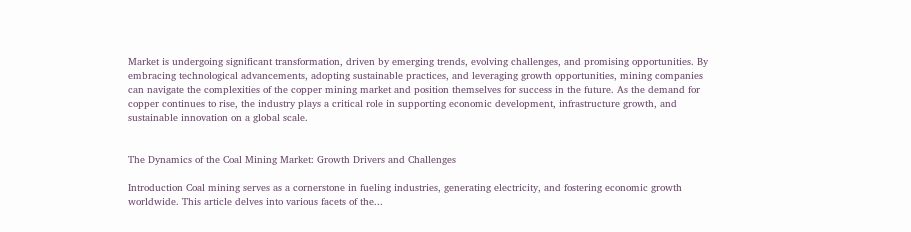Market is undergoing significant transformation, driven by emerging trends, evolving challenges, and promising opportunities. By embracing technological advancements, adopting sustainable practices, and leveraging growth opportunities, mining companies can navigate the complexities of the copper mining market and position themselves for success in the future. As the demand for copper continues to rise, the industry plays a critical role in supporting economic development, infrastructure growth, and sustainable innovation on a global scale.


The Dynamics of the Coal Mining Market: Growth Drivers and Challenges

Introduction Coal mining serves as a cornerstone in fueling industries, generating electricity, and fostering economic growth worldwide. This article delves into various facets of the...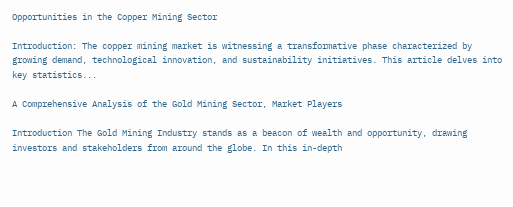Opportunities in the Copper Mining Sector

Introduction: The copper mining market is witnessing a transformative phase characterized by growing demand, technological innovation, and sustainability initiatives. This article delves into key statistics...

A Comprehensive Analysis of the Gold Mining Sector, Market Players

Introduction The Gold Mining Industry stands as a beacon of wealth and opportunity, drawing investors and stakeholders from around the globe. In this in-depth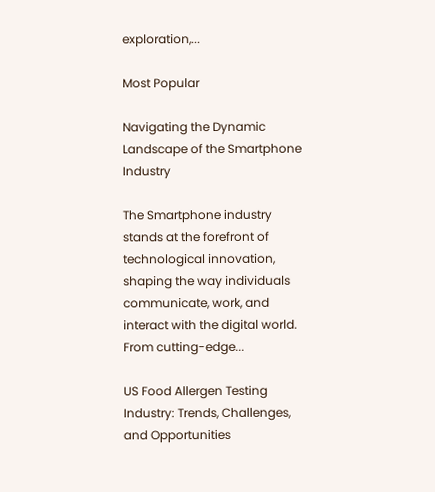exploration,...

Most Popular

Navigating the Dynamic Landscape of the Smartphone Industry

The Smartphone industry stands at the forefront of technological innovation, shaping the way individuals communicate, work, and interact with the digital world. From cutting-edge...

US Food Allergen Testing Industry: Trends, Challenges, and Opportunities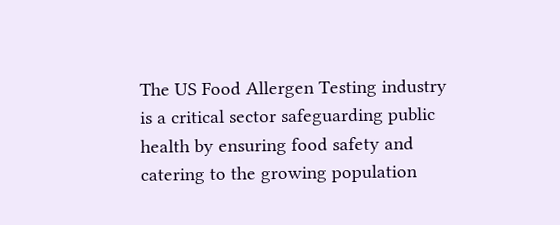The US Food Allergen Testing industry is a critical sector safeguarding public health by ensuring food safety and catering to the growing population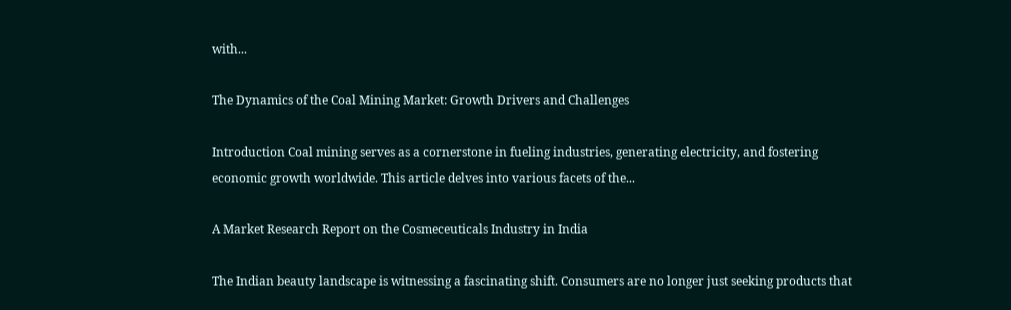with...

The Dynamics of the Coal Mining Market: Growth Drivers and Challenges

Introduction Coal mining serves as a cornerstone in fueling industries, generating electricity, and fostering economic growth worldwide. This article delves into various facets of the...

A Market Research Report on the Cosmeceuticals Industry in India

The Indian beauty landscape is witnessing a fascinating shift. Consumers are no longer just seeking products that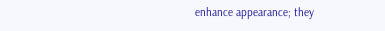enhance appearance; they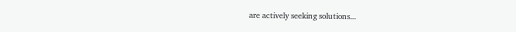are actively seeking solutions...